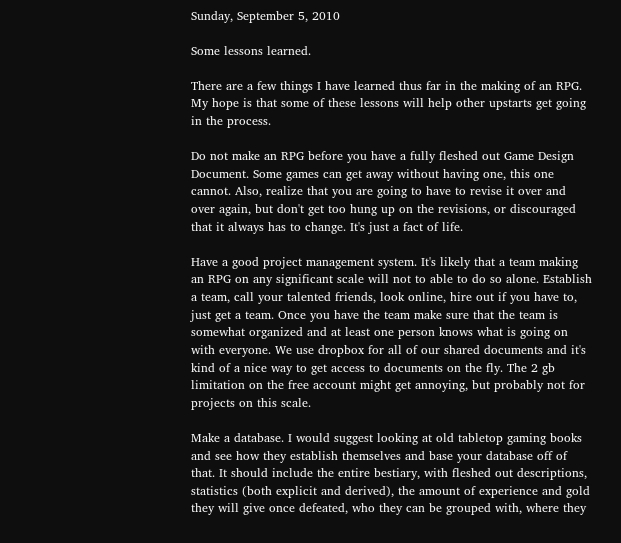Sunday, September 5, 2010

Some lessons learned.

There are a few things I have learned thus far in the making of an RPG. My hope is that some of these lessons will help other upstarts get going in the process.

Do not make an RPG before you have a fully fleshed out Game Design Document. Some games can get away without having one, this one cannot. Also, realize that you are going to have to revise it over and over again, but don't get too hung up on the revisions, or discouraged that it always has to change. It's just a fact of life.

Have a good project management system. It's likely that a team making an RPG on any significant scale will not to able to do so alone. Establish a team, call your talented friends, look online, hire out if you have to, just get a team. Once you have the team make sure that the team is somewhat organized and at least one person knows what is going on with everyone. We use dropbox for all of our shared documents and it's kind of a nice way to get access to documents on the fly. The 2 gb limitation on the free account might get annoying, but probably not for projects on this scale.

Make a database. I would suggest looking at old tabletop gaming books and see how they establish themselves and base your database off of that. It should include the entire bestiary, with fleshed out descriptions, statistics (both explicit and derived), the amount of experience and gold they will give once defeated, who they can be grouped with, where they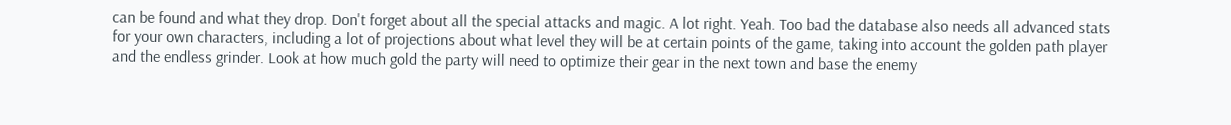can be found and what they drop. Don't forget about all the special attacks and magic. A lot right. Yeah. Too bad the database also needs all advanced stats for your own characters, including a lot of projections about what level they will be at certain points of the game, taking into account the golden path player and the endless grinder. Look at how much gold the party will need to optimize their gear in the next town and base the enemy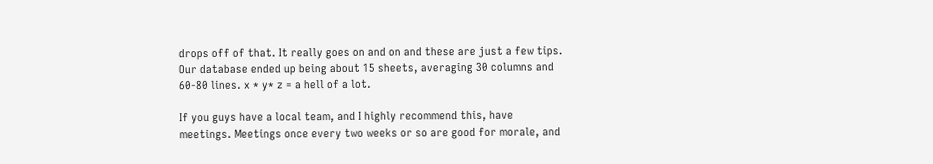drops off of that. It really goes on and on and these are just a few tips. Our database ended up being about 15 sheets, averaging 30 columns and 60-80 lines. x * y* z = a hell of a lot.

If you guys have a local team, and I highly recommend this, have meetings. Meetings once every two weeks or so are good for morale, and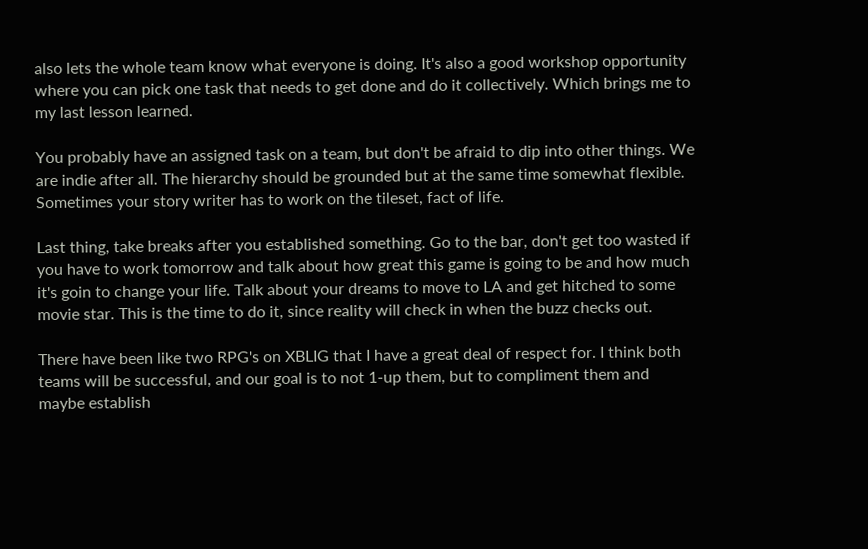also lets the whole team know what everyone is doing. It's also a good workshop opportunity where you can pick one task that needs to get done and do it collectively. Which brings me to my last lesson learned.

You probably have an assigned task on a team, but don't be afraid to dip into other things. We are indie after all. The hierarchy should be grounded but at the same time somewhat flexible. Sometimes your story writer has to work on the tileset, fact of life.

Last thing, take breaks after you established something. Go to the bar, don't get too wasted if you have to work tomorrow and talk about how great this game is going to be and how much it's goin to change your life. Talk about your dreams to move to LA and get hitched to some movie star. This is the time to do it, since reality will check in when the buzz checks out.

There have been like two RPG's on XBLIG that I have a great deal of respect for. I think both teams will be successful, and our goal is to not 1-up them, but to compliment them and maybe establish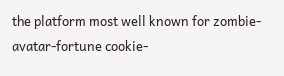the platform most well known for zombie-avatar-fortune cookie-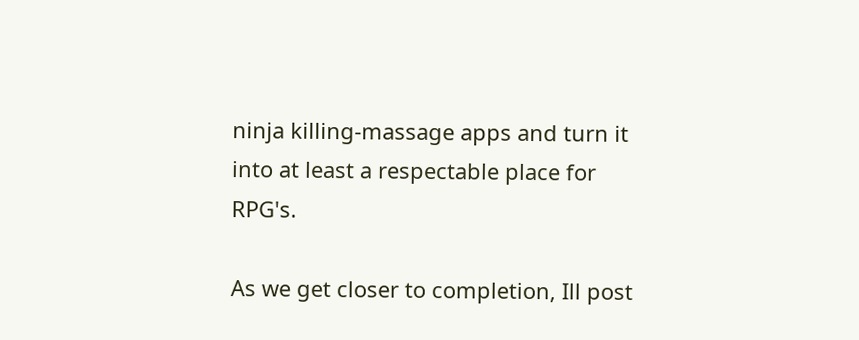ninja killing-massage apps and turn it into at least a respectable place for RPG's.

As we get closer to completion, Ill post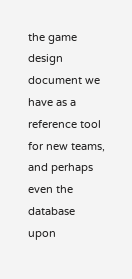the game design document we have as a reference tool for new teams, and perhaps even the database upon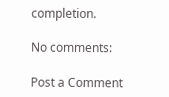completion.

No comments:

Post a Comment